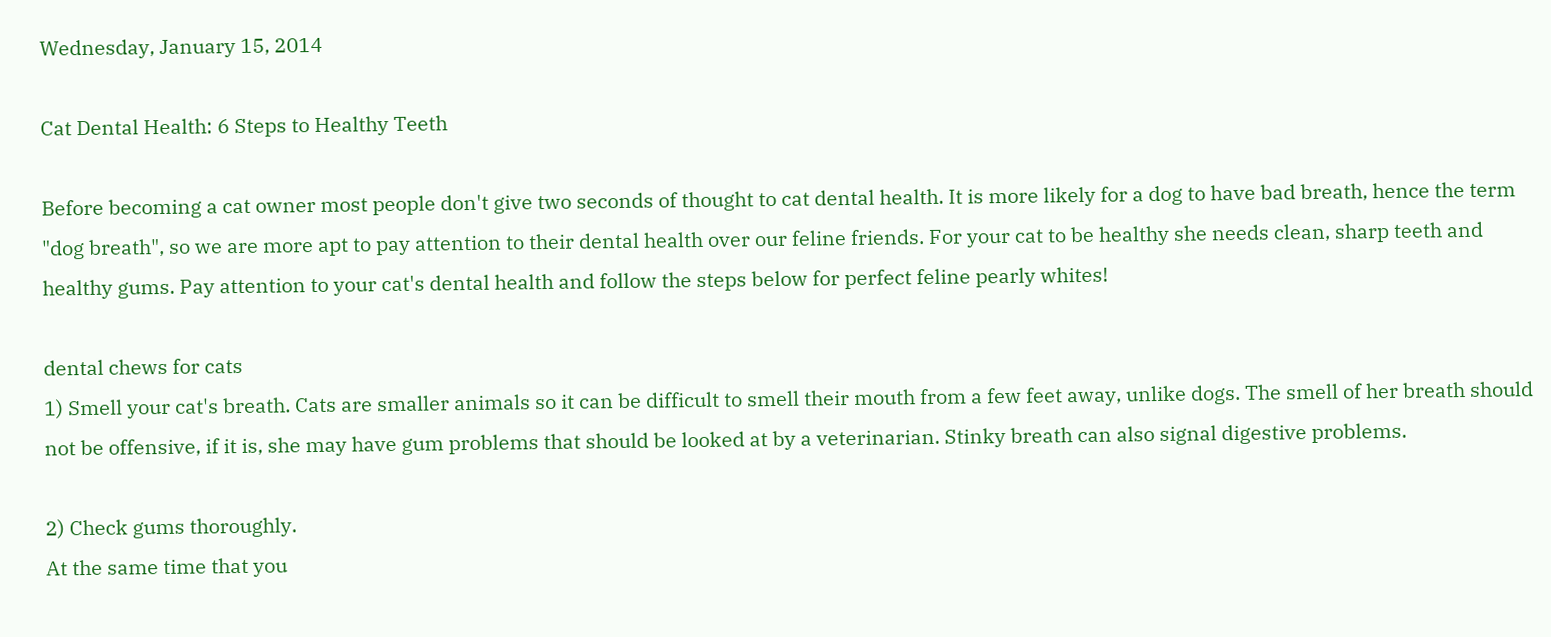Wednesday, January 15, 2014

Cat Dental Health: 6 Steps to Healthy Teeth

Before becoming a cat owner most people don't give two seconds of thought to cat dental health. It is more likely for a dog to have bad breath, hence the term "dog breath", so we are more apt to pay attention to their dental health over our feline friends. For your cat to be healthy she needs clean, sharp teeth and healthy gums. Pay attention to your cat's dental health and follow the steps below for perfect feline pearly whites!

dental chews for cats
1) Smell your cat's breath. Cats are smaller animals so it can be difficult to smell their mouth from a few feet away, unlike dogs. The smell of her breath should not be offensive, if it is, she may have gum problems that should be looked at by a veterinarian. Stinky breath can also signal digestive problems.

2) Check gums thoroughly.
At the same time that you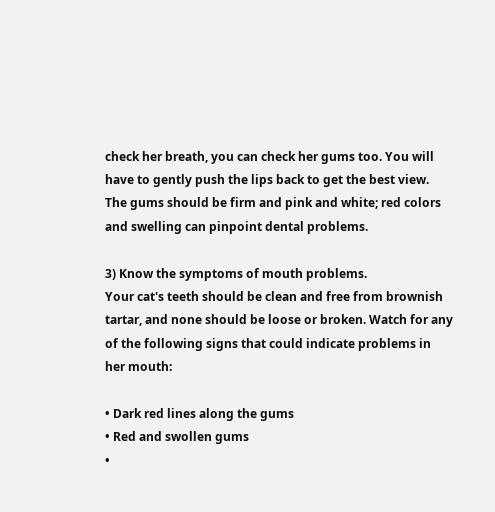check her breath, you can check her gums too. You will have to gently push the lips back to get the best view. The gums should be firm and pink and white; red colors and swelling can pinpoint dental problems.

3) Know the symptoms of mouth problems.
Your cat's teeth should be clean and free from brownish tartar, and none should be loose or broken. Watch for any of the following signs that could indicate problems in her mouth:

• Dark red lines along the gums
• Red and swollen gums
•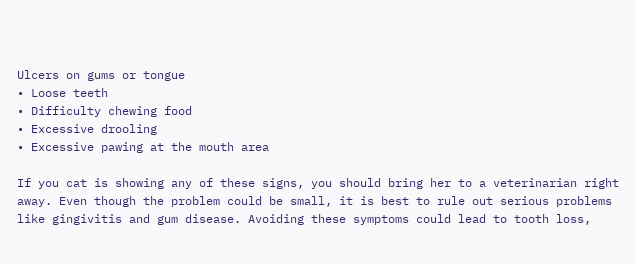Ulcers on gums or tongue
• Loose teeth
• Difficulty chewing food
• Excessive drooling
• Excessive pawing at the mouth area

If you cat is showing any of these signs, you should bring her to a veterinarian right away. Even though the problem could be small, it is best to rule out serious problems like gingivitis and gum disease. Avoiding these symptoms could lead to tooth loss,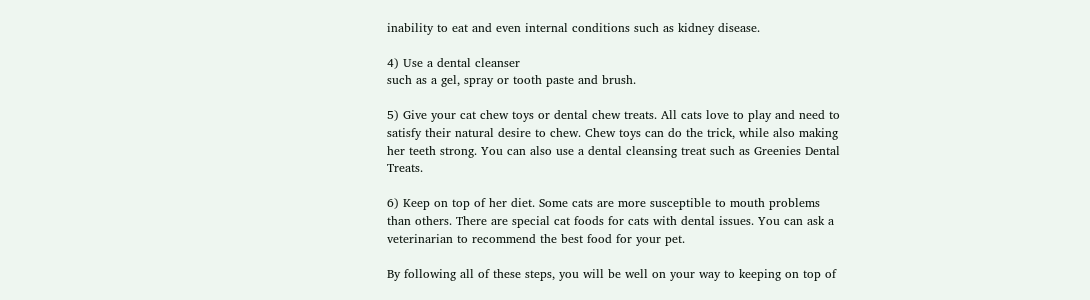inability to eat and even internal conditions such as kidney disease.

4) Use a dental cleanser
such as a gel, spray or tooth paste and brush.

5) Give your cat chew toys or dental chew treats. All cats love to play and need to satisfy their natural desire to chew. Chew toys can do the trick, while also making her teeth strong. You can also use a dental cleansing treat such as Greenies Dental Treats.

6) Keep on top of her diet. Some cats are more susceptible to mouth problems than others. There are special cat foods for cats with dental issues. You can ask a veterinarian to recommend the best food for your pet.

By following all of these steps, you will be well on your way to keeping on top of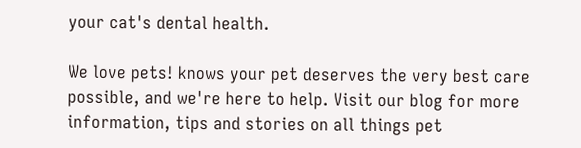your cat's dental health.

We love pets! knows your pet deserves the very best care possible, and we're here to help. Visit our blog for more information, tips and stories on all things pet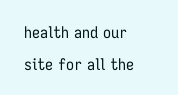health and our site for all the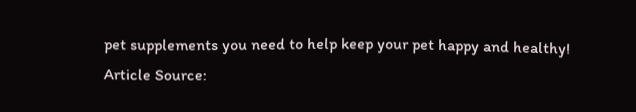pet supplements you need to help keep your pet happy and healthy!
Article Source: